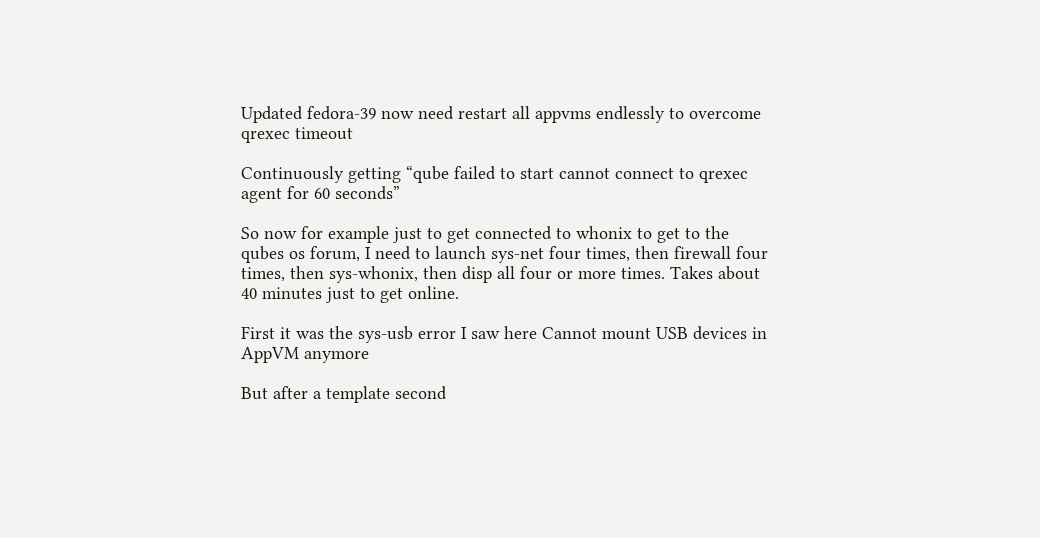Updated fedora-39 now need restart all appvms endlessly to overcome qrexec timeout

Continuously getting “qube failed to start cannot connect to qrexec agent for 60 seconds”

So now for example just to get connected to whonix to get to the qubes os forum, I need to launch sys-net four times, then firewall four times, then sys-whonix, then disp all four or more times. Takes about 40 minutes just to get online.

First it was the sys-usb error I saw here Cannot mount USB devices in AppVM anymore

But after a template second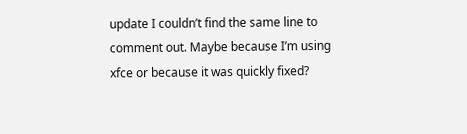update I couldn’t find the same line to comment out. Maybe because I’m using xfce or because it was quickly fixed?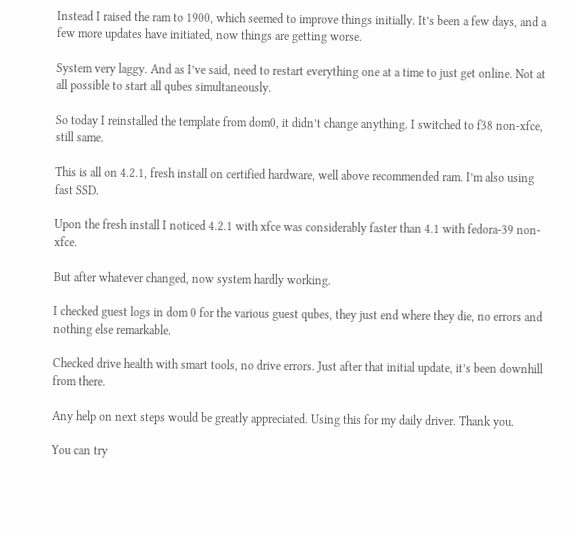Instead I raised the ram to 1900, which seemed to improve things initially. It’s been a few days, and a few more updates have initiated, now things are getting worse.

System very laggy. And as I’ve said, need to restart everything one at a time to just get online. Not at all possible to start all qubes simultaneously.

So today I reinstalled the template from dom0, it didn’t change anything. I switched to f38 non-xfce, still same.

This is all on 4.2.1, fresh install on certified hardware, well above recommended ram. I’m also using fast SSD.

Upon the fresh install I noticed 4.2.1 with xfce was considerably faster than 4.1 with fedora-39 non-xfce.

But after whatever changed, now system hardly working.

I checked guest logs in dom 0 for the various guest qubes, they just end where they die, no errors and nothing else remarkable.

Checked drive health with smart tools, no drive errors. Just after that initial update, it’s been downhill from there.

Any help on next steps would be greatly appreciated. Using this for my daily driver. Thank you.

You can try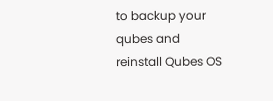to backup your qubes and reinstall Qubes OS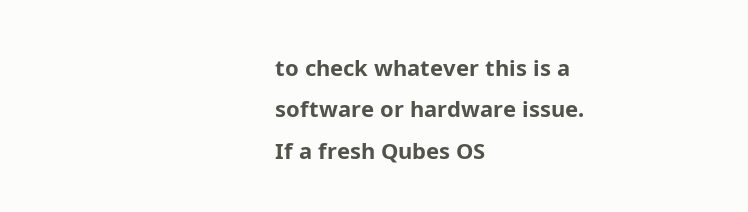to check whatever this is a software or hardware issue.
If a fresh Qubes OS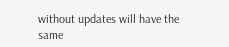without updates will have the same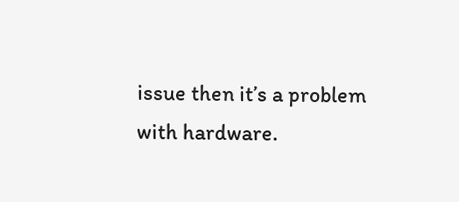issue then it’s a problem with hardware.